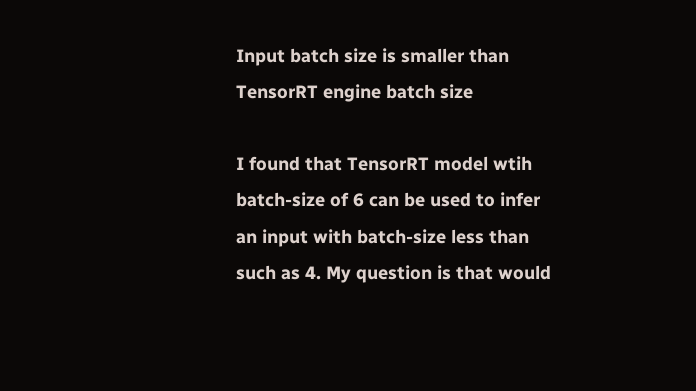Input batch size is smaller than TensorRT engine batch size

I found that TensorRT model wtih batch-size of 6 can be used to infer an input with batch-size less than such as 4. My question is that would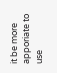it be more apporiate to use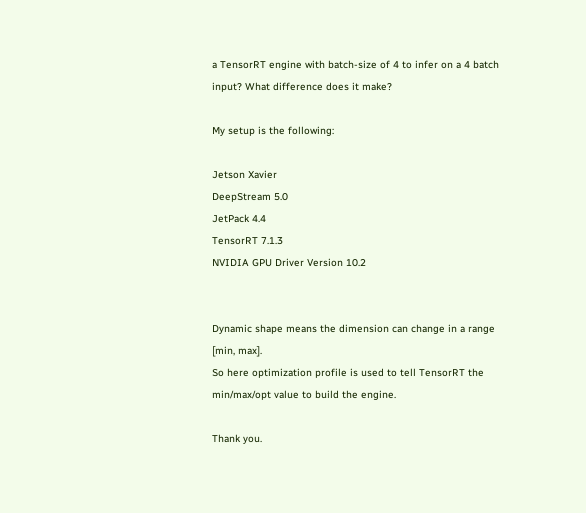a TensorRT engine with batch-size of 4 to infer on a 4 batch input? What difference does it make?

My setup is the following:

Jetson Xavier
DeepStream 5.0
JetPack 4.4
TensorRT 7.1.3
NVIDIA GPU Driver Version 10.2


Dynamic shape means the dimension can change in a range [min, max].
So here optimization profile is used to tell TensorRT the min/max/opt value to build the engine.

Thank you.